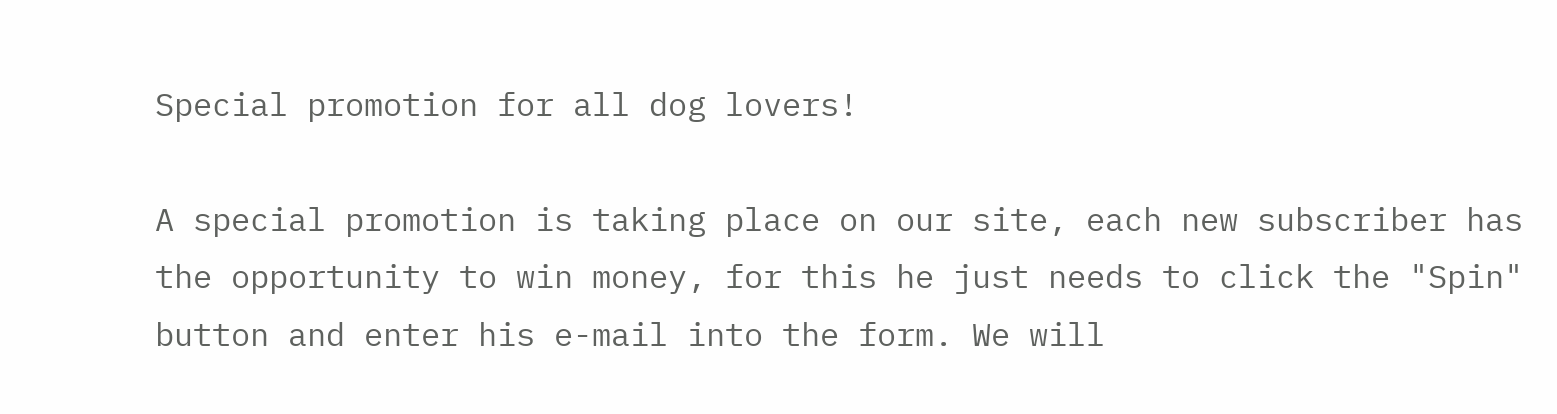Special promotion for all dog lovers!

A special promotion is taking place on our site, each new subscriber has the opportunity to win money, for this he just needs to click the "Spin" button and enter his e-mail into the form. We will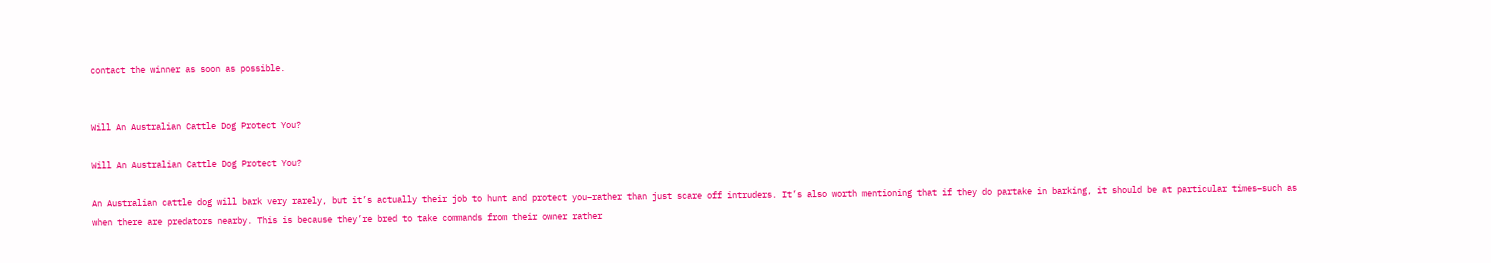contact the winner as soon as possible.


Will An Australian Cattle Dog Protect You?

Will An Australian Cattle Dog Protect You?

An Australian cattle dog will bark very rarely, but it’s actually their job to hunt and protect you–rather than just scare off intruders. It’s also worth mentioning that if they do partake in barking, it should be at particular times–such as when there are predators nearby. This is because they’re bred to take commands from their owner rather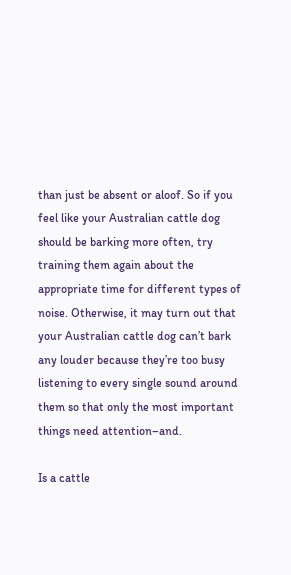than just be absent or aloof. So if you feel like your Australian cattle dog should be barking more often, try training them again about the appropriate time for different types of noise. Otherwise, it may turn out that your Australian cattle dog can’t bark any louder because they’re too busy listening to every single sound around them so that only the most important things need attention–and.

Is a cattle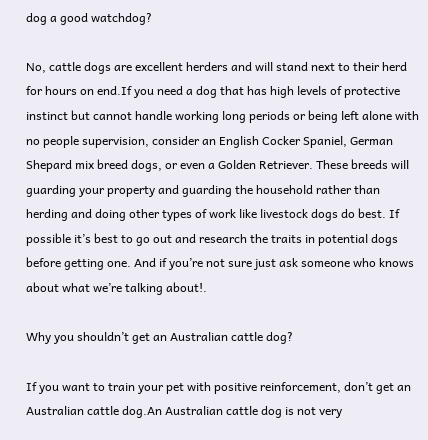dog a good watchdog?

No, cattle dogs are excellent herders and will stand next to their herd for hours on end.If you need a dog that has high levels of protective instinct but cannot handle working long periods or being left alone with no people supervision, consider an English Cocker Spaniel, German Shepard mix breed dogs, or even a Golden Retriever. These breeds will guarding your property and guarding the household rather than herding and doing other types of work like livestock dogs do best. If possible it’s best to go out and research the traits in potential dogs before getting one. And if you’re not sure just ask someone who knows about what we’re talking about!.

Why you shouldn’t get an Australian cattle dog?

If you want to train your pet with positive reinforcement, don’t get an Australian cattle dog.An Australian cattle dog is not very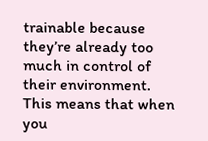trainable because they’re already too much in control of their environment. This means that when you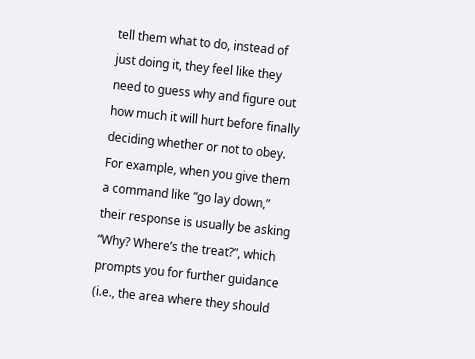tell them what to do, instead of just doing it, they feel like they need to guess why and figure out how much it will hurt before finally deciding whether or not to obey. For example, when you give them a command like “go lay down,” their response is usually be asking “Why? Where’s the treat?”, which prompts you for further guidance (i.e., the area where they should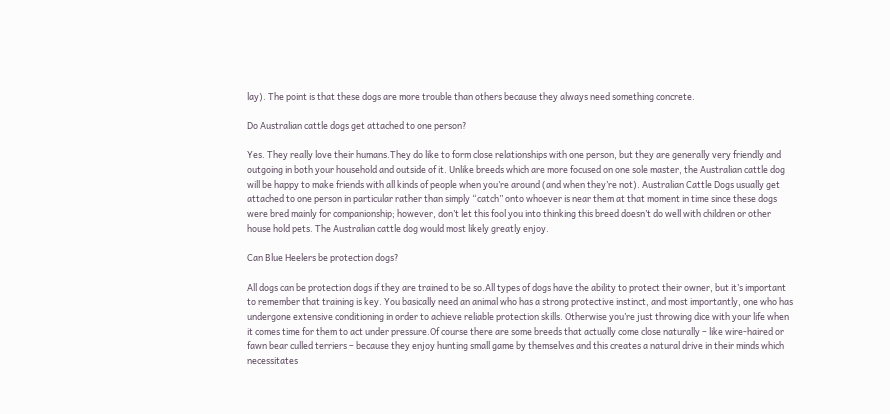lay). The point is that these dogs are more trouble than others because they always need something concrete.

Do Australian cattle dogs get attached to one person?

Yes. They really love their humans.They do like to form close relationships with one person, but they are generally very friendly and outgoing in both your household and outside of it. Unlike breeds which are more focused on one sole master, the Australian cattle dog will be happy to make friends with all kinds of people when you’re around (and when they’re not). Australian Cattle Dogs usually get attached to one person in particular rather than simply “catch” onto whoever is near them at that moment in time since these dogs were bred mainly for companionship; however, don’t let this fool you into thinking this breed doesn’t do well with children or other house hold pets. The Australian cattle dog would most likely greatly enjoy.

Can Blue Heelers be protection dogs?

All dogs can be protection dogs if they are trained to be so.All types of dogs have the ability to protect their owner, but it’s important to remember that training is key. You basically need an animal who has a strong protective instinct, and most importantly, one who has undergone extensive conditioning in order to achieve reliable protection skills. Otherwise you’re just throwing dice with your life when it comes time for them to act under pressure.Of course there are some breeds that actually come close naturally – like wire-haired or fawn bear culled terriers – because they enjoy hunting small game by themselves and this creates a natural drive in their minds which necessitates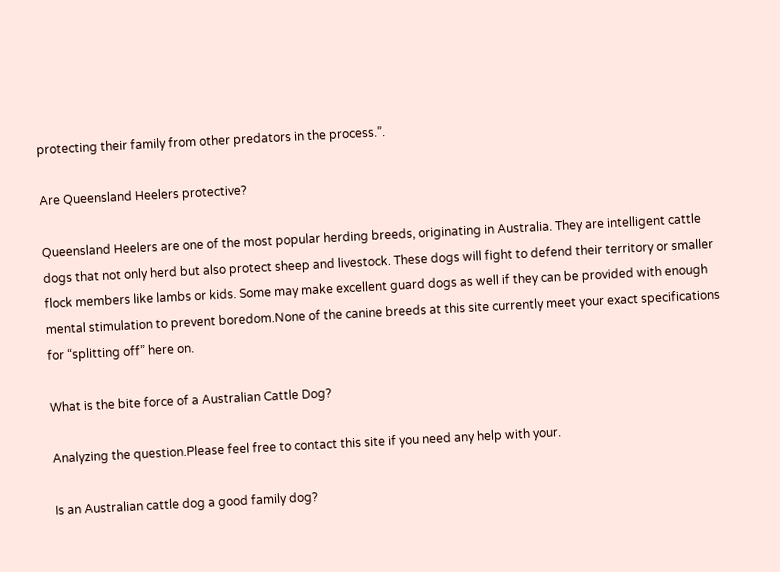protecting their family from other predators in the process.”.

Are Queensland Heelers protective?

Queensland Heelers are one of the most popular herding breeds, originating in Australia. They are intelligent cattle dogs that not only herd but also protect sheep and livestock. These dogs will fight to defend their territory or smaller flock members like lambs or kids. Some may make excellent guard dogs as well if they can be provided with enough mental stimulation to prevent boredom.None of the canine breeds at this site currently meet your exact specifications for “splitting off” here on.

What is the bite force of a Australian Cattle Dog?

Analyzing the question.Please feel free to contact this site if you need any help with your.

Is an Australian cattle dog a good family dog?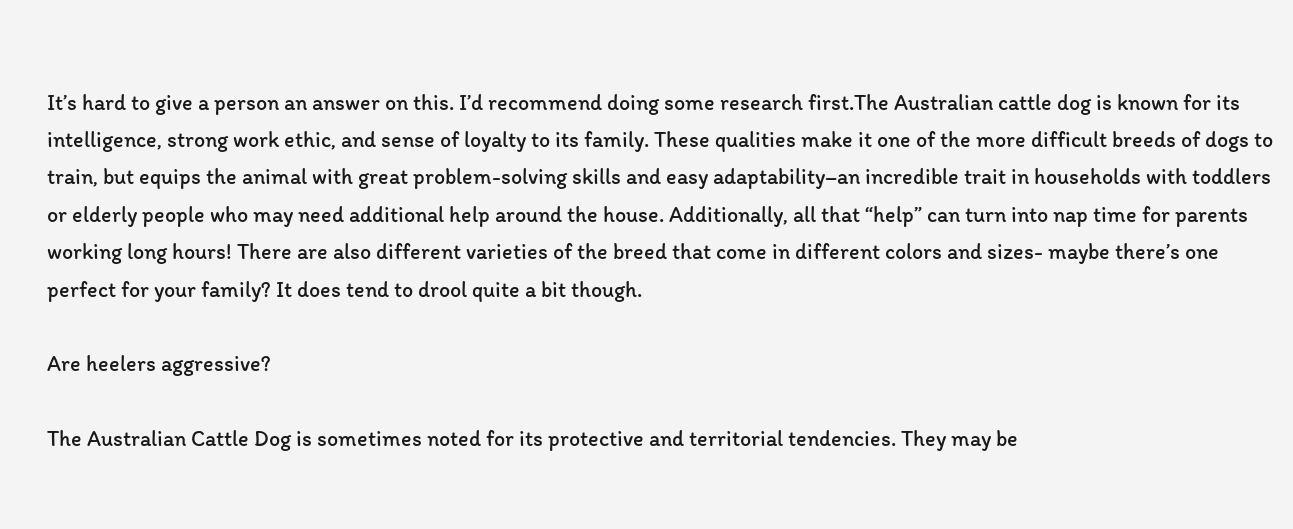It’s hard to give a person an answer on this. I’d recommend doing some research first.The Australian cattle dog is known for its intelligence, strong work ethic, and sense of loyalty to its family. These qualities make it one of the more difficult breeds of dogs to train, but equips the animal with great problem-solving skills and easy adaptability–an incredible trait in households with toddlers or elderly people who may need additional help around the house. Additionally, all that “help” can turn into nap time for parents working long hours! There are also different varieties of the breed that come in different colors and sizes- maybe there’s one perfect for your family? It does tend to drool quite a bit though.

Are heelers aggressive?

The Australian Cattle Dog is sometimes noted for its protective and territorial tendencies. They may be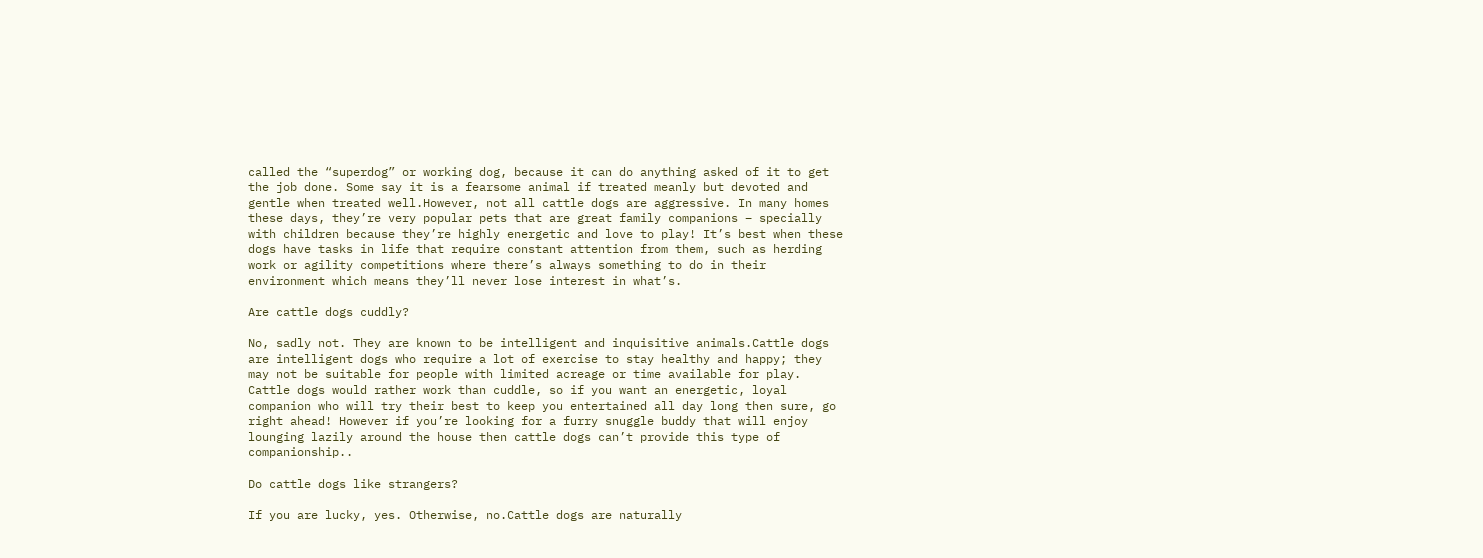called the “superdog” or working dog, because it can do anything asked of it to get the job done. Some say it is a fearsome animal if treated meanly but devoted and gentle when treated well.However, not all cattle dogs are aggressive. In many homes these days, they’re very popular pets that are great family companions – specially with children because they’re highly energetic and love to play! It’s best when these dogs have tasks in life that require constant attention from them, such as herding work or agility competitions where there’s always something to do in their environment which means they’ll never lose interest in what’s.

Are cattle dogs cuddly?

No, sadly not. They are known to be intelligent and inquisitive animals.Cattle dogs are intelligent dogs who require a lot of exercise to stay healthy and happy; they may not be suitable for people with limited acreage or time available for play. Cattle dogs would rather work than cuddle, so if you want an energetic, loyal companion who will try their best to keep you entertained all day long then sure, go right ahead! However if you’re looking for a furry snuggle buddy that will enjoy lounging lazily around the house then cattle dogs can’t provide this type of companionship..

Do cattle dogs like strangers?

If you are lucky, yes. Otherwise, no.Cattle dogs are naturally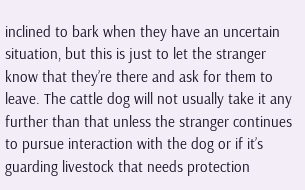inclined to bark when they have an uncertain situation, but this is just to let the stranger know that they’re there and ask for them to leave. The cattle dog will not usually take it any further than that unless the stranger continues to pursue interaction with the dog or if it’s guarding livestock that needs protection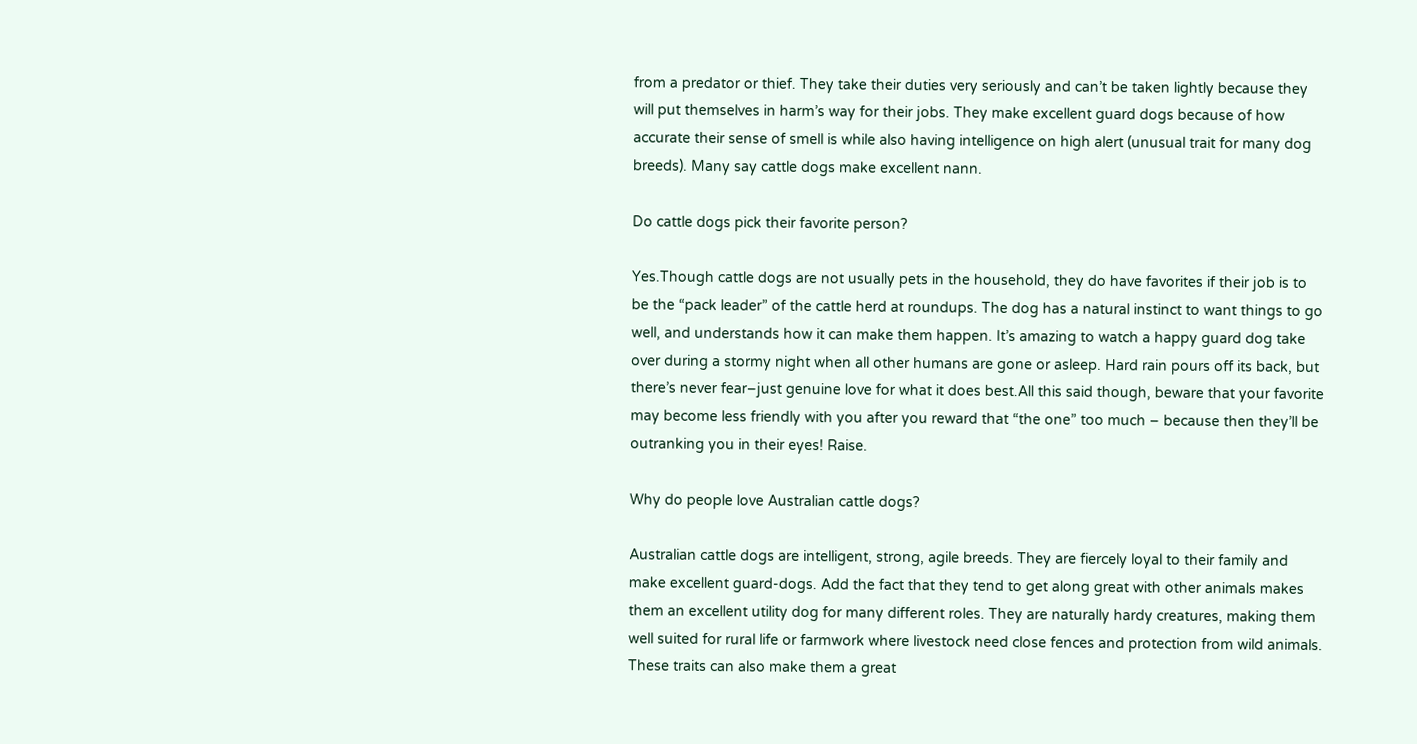from a predator or thief. They take their duties very seriously and can’t be taken lightly because they will put themselves in harm’s way for their jobs. They make excellent guard dogs because of how accurate their sense of smell is while also having intelligence on high alert (unusual trait for many dog breeds). Many say cattle dogs make excellent nann.

Do cattle dogs pick their favorite person?

Yes.Though cattle dogs are not usually pets in the household, they do have favorites if their job is to be the “pack leader” of the cattle herd at roundups. The dog has a natural instinct to want things to go well, and understands how it can make them happen. It’s amazing to watch a happy guard dog take over during a stormy night when all other humans are gone or asleep. Hard rain pours off its back, but there’s never fear–just genuine love for what it does best.All this said though, beware that your favorite may become less friendly with you after you reward that “the one” too much – because then they’ll be outranking you in their eyes! Raise.

Why do people love Australian cattle dogs?

Australian cattle dogs are intelligent, strong, agile breeds. They are fiercely loyal to their family and make excellent guard-dogs. Add the fact that they tend to get along great with other animals makes them an excellent utility dog for many different roles. They are naturally hardy creatures, making them well suited for rural life or farmwork where livestock need close fences and protection from wild animals. These traits can also make them a great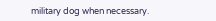military dog when necessary.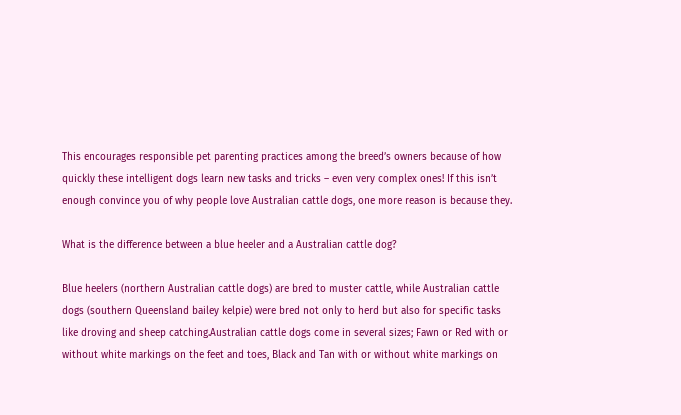This encourages responsible pet parenting practices among the breed’s owners because of how quickly these intelligent dogs learn new tasks and tricks – even very complex ones! If this isn’t enough convince you of why people love Australian cattle dogs, one more reason is because they.

What is the difference between a blue heeler and a Australian cattle dog?

Blue heelers (northern Australian cattle dogs) are bred to muster cattle, while Australian cattle dogs (southern Queensland bailey kelpie) were bred not only to herd but also for specific tasks like droving and sheep catching.Australian cattle dogs come in several sizes; Fawn or Red with or without white markings on the feet and toes, Black and Tan with or without white markings on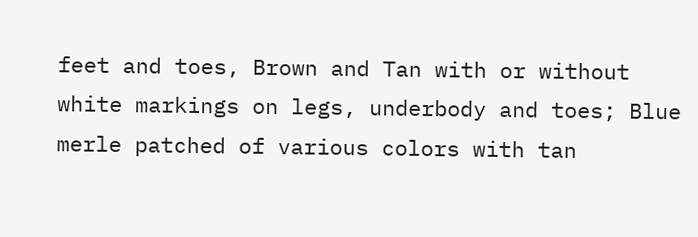feet and toes, Brown and Tan with or without white markings on legs, underbody and toes; Blue merle patched of various colors with tan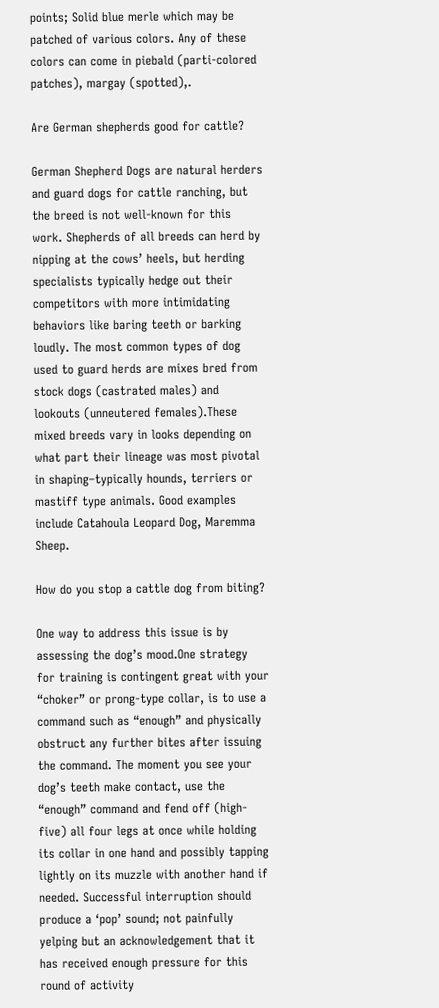points; Solid blue merle which may be patched of various colors. Any of these colors can come in piebald (parti-colored patches), margay (spotted),.

Are German shepherds good for cattle?

German Shepherd Dogs are natural herders and guard dogs for cattle ranching, but the breed is not well-known for this work. Shepherds of all breeds can herd by nipping at the cows’ heels, but herding specialists typically hedge out their competitors with more intimidating behaviors like baring teeth or barking loudly. The most common types of dog used to guard herds are mixes bred from stock dogs (castrated males) and lookouts (unneutered females).These mixed breeds vary in looks depending on what part their lineage was most pivotal in shaping–typically hounds, terriers or mastiff type animals. Good examples include Catahoula Leopard Dog, Maremma Sheep.

How do you stop a cattle dog from biting?

One way to address this issue is by assessing the dog’s mood.One strategy for training is contingent great with your “choker” or prong-type collar, is to use a command such as “enough” and physically obstruct any further bites after issuing the command. The moment you see your dog’s teeth make contact, use the “enough” command and fend off (high-five) all four legs at once while holding its collar in one hand and possibly tapping lightly on its muzzle with another hand if needed. Successful interruption should produce a ‘pop’ sound; not painfully yelping but an acknowledgement that it has received enough pressure for this round of activity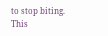to stop biting. This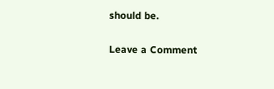should be.

Leave a Comment